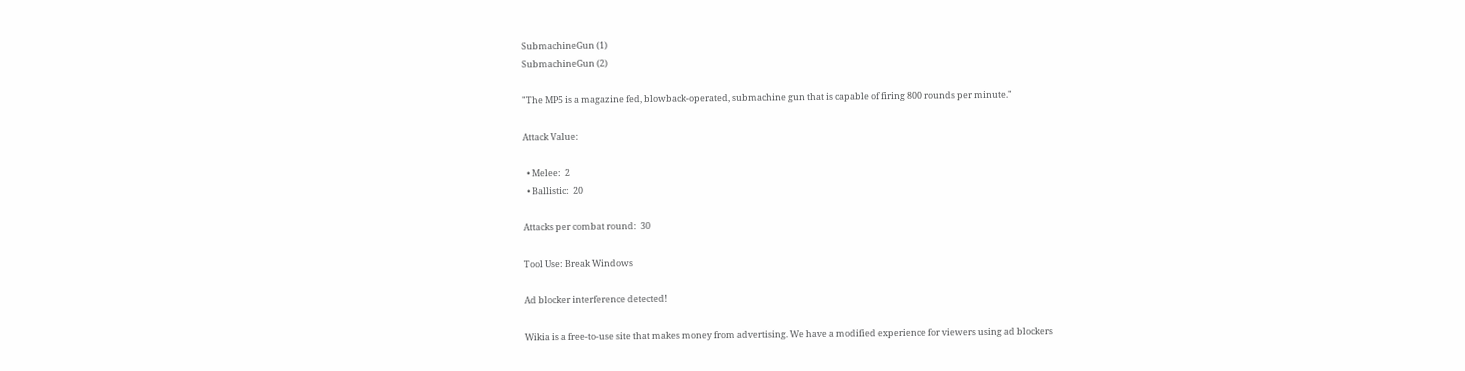SubmachineGun (1)
SubmachineGun (2)

"The MP5 is a magazine fed, blowback-operated, submachine gun that is capable of firing 800 rounds per minute."

Attack Value:

  • Melee:  2
  • Ballistic:  20

Attacks per combat round:  30

Tool Use: Break Windows

Ad blocker interference detected!

Wikia is a free-to-use site that makes money from advertising. We have a modified experience for viewers using ad blockers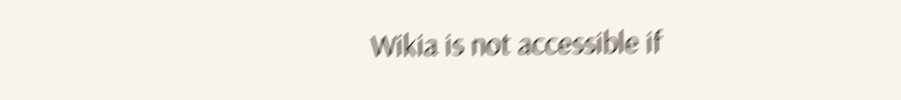Wikia is not accessible if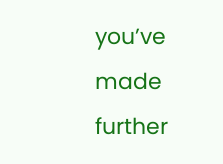you’ve made further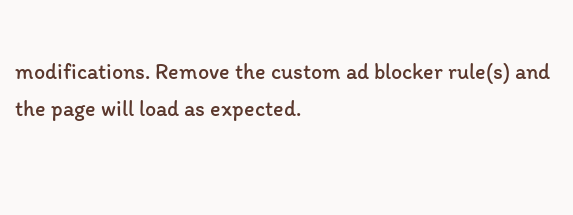modifications. Remove the custom ad blocker rule(s) and the page will load as expected.